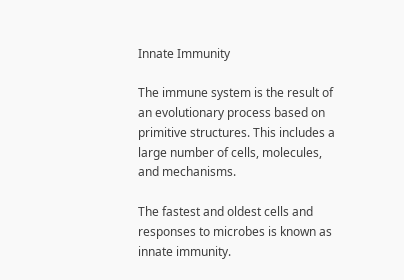Innate Immunity

The immune system is the result of an evolutionary process based on primitive structures. This includes a large number of cells, molecules, and mechanisms.

The fastest and oldest cells and responses to microbes is known as innate immunity.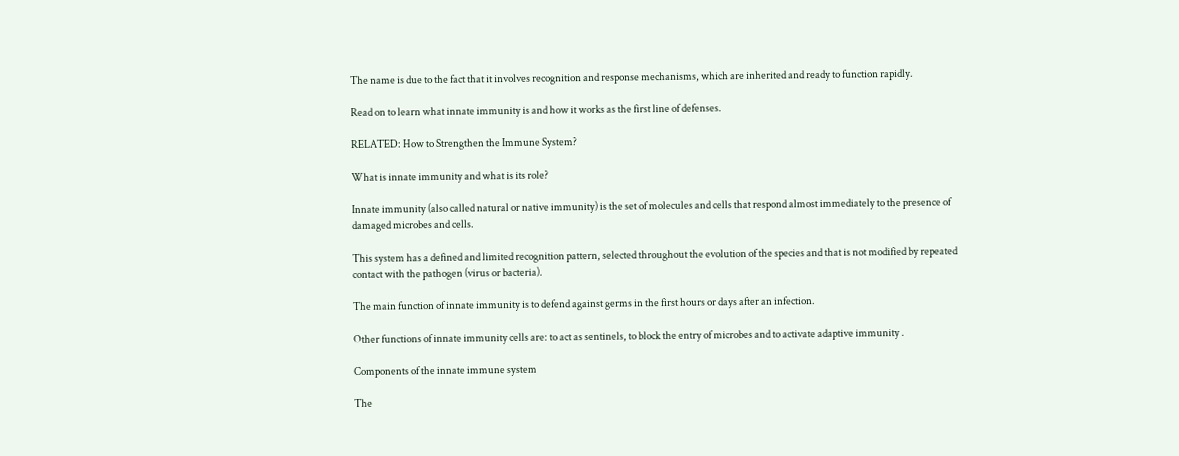The name is due to the fact that it involves recognition and response mechanisms, which are inherited and ready to function rapidly.

Read on to learn what innate immunity is and how it works as the first line of defenses.

RELATED: How to Strengthen the Immune System?

What is innate immunity and what is its role?

Innate immunity (also called natural or native immunity) is the set of molecules and cells that respond almost immediately to the presence of damaged microbes and cells.

This system has a defined and limited recognition pattern, selected throughout the evolution of the species and that is not modified by repeated contact with the pathogen (virus or bacteria).

The main function of innate immunity is to defend against germs in the first hours or days after an infection.

Other functions of innate immunity cells are: to act as sentinels, to block the entry of microbes and to activate adaptive immunity .

Components of the innate immune system

The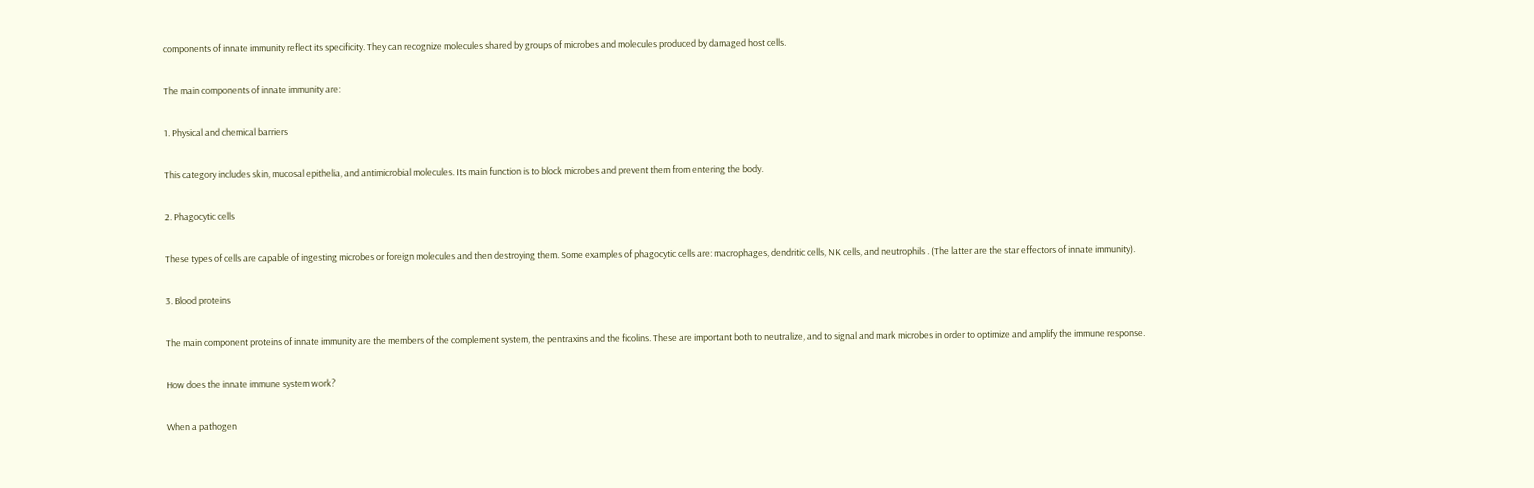components of innate immunity reflect its specificity. They can recognize molecules shared by groups of microbes and molecules produced by damaged host cells.

The main components of innate immunity are:

1. Physical and chemical barriers

This category includes skin, mucosal epithelia, and antimicrobial molecules. Its main function is to block microbes and prevent them from entering the body.

2. Phagocytic cells

These types of cells are capable of ingesting microbes or foreign molecules and then destroying them. Some examples of phagocytic cells are: macrophages, dendritic cells, NK cells, and neutrophils . (The latter are the star effectors of innate immunity).

3. Blood proteins

The main component proteins of innate immunity are the members of the complement system, the pentraxins and the ficolins. These are important both to neutralize, and to signal and mark microbes in order to optimize and amplify the immune response.

How does the innate immune system work?

When a pathogen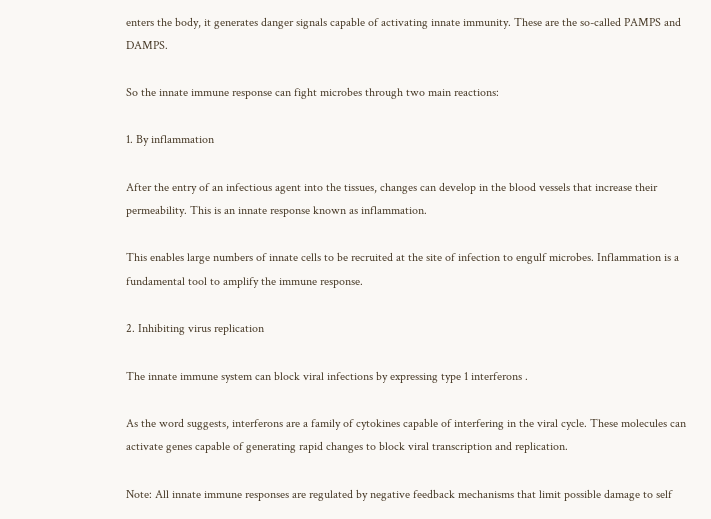enters the body, it generates danger signals capable of activating innate immunity. These are the so-called PAMPS and DAMPS.

So the innate immune response can fight microbes through two main reactions:

1. By inflammation

After the entry of an infectious agent into the tissues, changes can develop in the blood vessels that increase their permeability. This is an innate response known as inflammation.

This enables large numbers of innate cells to be recruited at the site of infection to engulf microbes. Inflammation is a fundamental tool to amplify the immune response.

2. Inhibiting virus replication

The innate immune system can block viral infections by expressing type 1 interferons .

As the word suggests, interferons are a family of cytokines capable of interfering in the viral cycle. These molecules can activate genes capable of generating rapid changes to block viral transcription and replication.

Note: All innate immune responses are regulated by negative feedback mechanisms that limit possible damage to self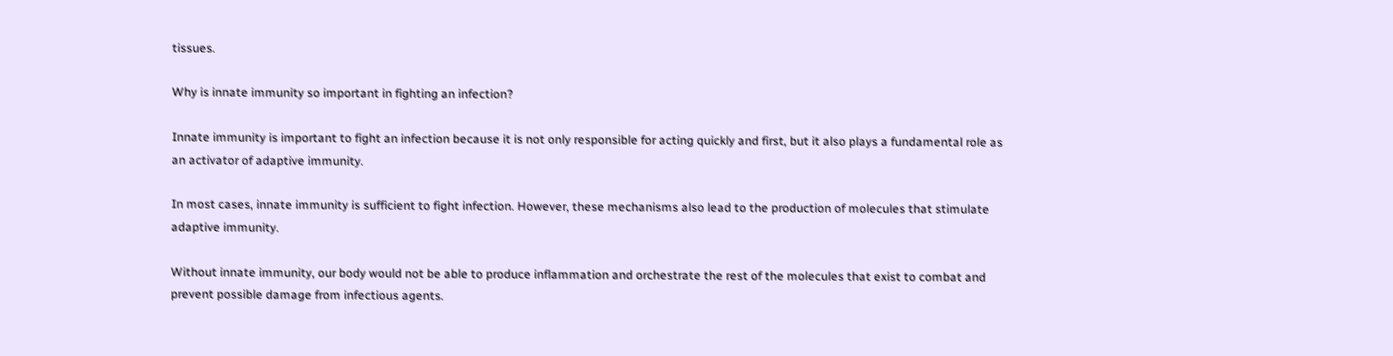tissues.

Why is innate immunity so important in fighting an infection?

Innate immunity is important to fight an infection because it is not only responsible for acting quickly and first, but it also plays a fundamental role as an activator of adaptive immunity.

In most cases, innate immunity is sufficient to fight infection. However, these mechanisms also lead to the production of molecules that stimulate adaptive immunity.

Without innate immunity, our body would not be able to produce inflammation and orchestrate the rest of the molecules that exist to combat and prevent possible damage from infectious agents.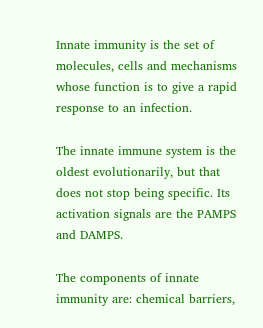Innate immunity is the set of molecules, cells and mechanisms whose function is to give a rapid response to an infection.

The innate immune system is the oldest evolutionarily, but that does not stop being specific. Its activation signals are the PAMPS and DAMPS.

The components of innate immunity are: chemical barriers,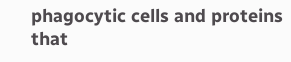phagocytic cells and proteins that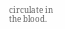circulate in the blood.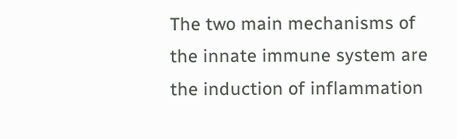The two main mechanisms of the innate immune system are the induction of inflammation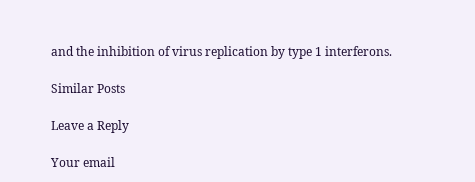and the inhibition of virus replication by type 1 interferons.

Similar Posts

Leave a Reply

Your email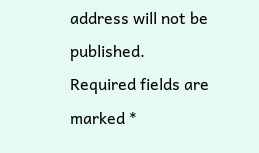address will not be published. Required fields are marked *